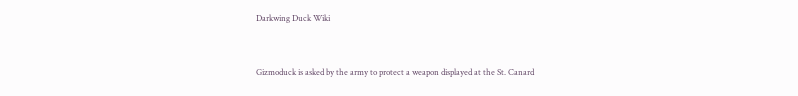Darkwing Duck Wiki


Gizmoduck is asked by the army to protect a weapon displayed at the St. Canard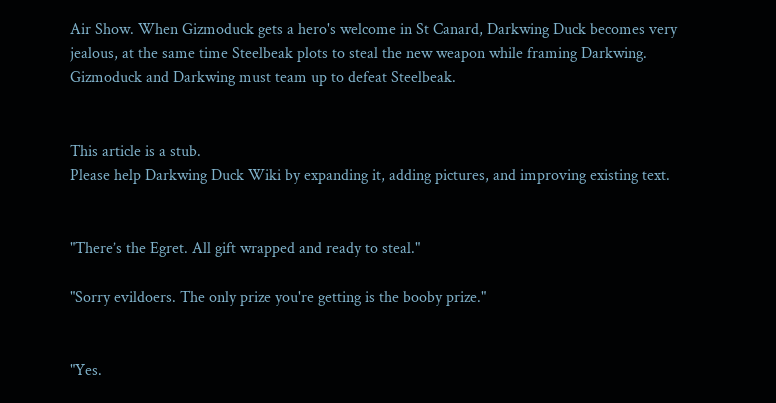Air Show. When Gizmoduck gets a hero's welcome in St Canard, Darkwing Duck becomes very jealous, at the same time Steelbeak plots to steal the new weapon while framing Darkwing. Gizmoduck and Darkwing must team up to defeat Steelbeak.


This article is a stub.
Please help Darkwing Duck Wiki by expanding it, adding pictures, and improving existing text.


"There’s the Egret. All gift wrapped and ready to steal."

"Sorry evildoers. The only prize you're getting is the booby prize."


"Yes.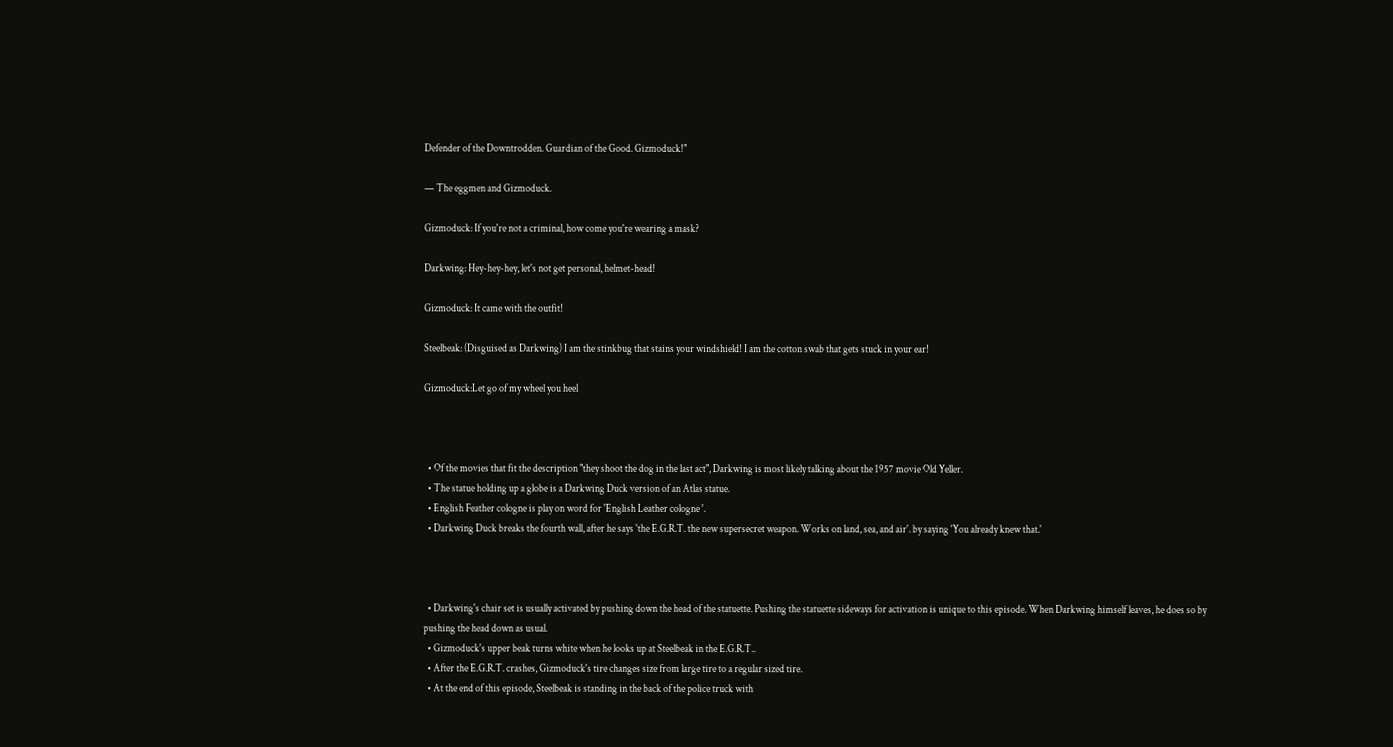Defender of the Downtrodden. Guardian of the Good. Gizmoduck!"

— The eggmen and Gizmoduck.

Gizmoduck: If you're not a criminal, how come you're wearing a mask?

Darkwing: Hey-hey-hey, let's not get personal, helmet-head!

Gizmoduck: It came with the outfit!

Steelbeak: (Disguised as Darkwing) I am the stinkbug that stains your windshield! I am the cotton swab that gets stuck in your ear!

Gizmoduck:Let go of my wheel you heel



  • Of the movies that fit the description "they shoot the dog in the last act", Darkwing is most likely talking about the 1957 movie Old Yeller.
  • The statue holding up a globe is a Darkwing Duck version of an Atlas statue.
  • English Feather cologne is play on word for 'English Leather cologne '.
  • Darkwing Duck breaks the fourth wall, after he says 'the E.G.R.T. the new supersecret weapon. Works on land, sea, and air'. by saying 'You already knew that.'



  • Darkwing's chair set is usually activated by pushing down the head of the statuette. Pushing the statuette sideways for activation is unique to this episode. When Darkwing himself leaves, he does so by pushing the head down as usual.
  • Gizmoduck's upper beak turns white when he looks up at Steelbeak in the E.G.R.T..
  • After the E.G.R.T. crashes, Gizmoduck's tire changes size from large tire to a regular sized tire.
  • At the end of this episode, Steelbeak is standing in the back of the police truck with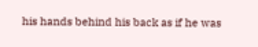his hands behind his back as if he was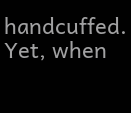handcuffed. Yet, when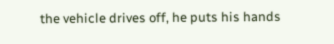the vehicle drives off, he puts his hands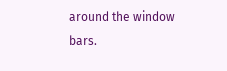around the window bars.